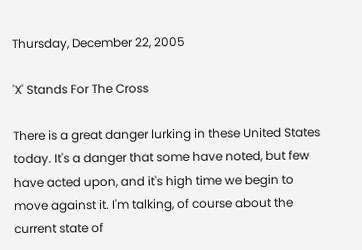Thursday, December 22, 2005

'X' Stands For The Cross

There is a great danger lurking in these United States today. It's a danger that some have noted, but few have acted upon, and it's high time we begin to move against it. I'm talking, of course about the current state of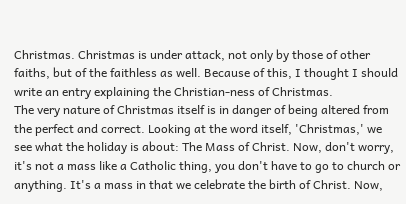Christmas. Christmas is under attack, not only by those of other faiths, but of the faithless as well. Because of this, I thought I should write an entry explaining the Christian-ness of Christmas.
The very nature of Christmas itself is in danger of being altered from the perfect and correct. Looking at the word itself, 'Christmas,' we see what the holiday is about: The Mass of Christ. Now, don't worry, it's not a mass like a Catholic thing, you don't have to go to church or anything. It's a mass in that we celebrate the birth of Christ. Now,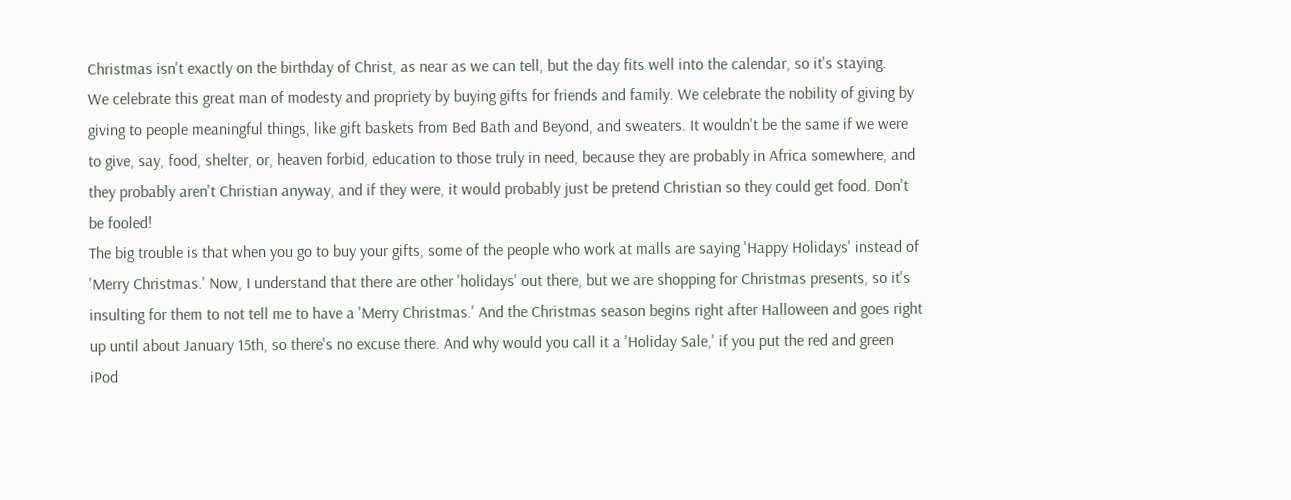Christmas isn't exactly on the birthday of Christ, as near as we can tell, but the day fits well into the calendar, so it's staying.
We celebrate this great man of modesty and propriety by buying gifts for friends and family. We celebrate the nobility of giving by giving to people meaningful things, like gift baskets from Bed Bath and Beyond, and sweaters. It wouldn't be the same if we were to give, say, food, shelter, or, heaven forbid, education to those truly in need, because they are probably in Africa somewhere, and they probably aren't Christian anyway, and if they were, it would probably just be pretend Christian so they could get food. Don't be fooled!
The big trouble is that when you go to buy your gifts, some of the people who work at malls are saying 'Happy Holidays' instead of 'Merry Christmas.' Now, I understand that there are other 'holidays' out there, but we are shopping for Christmas presents, so it's insulting for them to not tell me to have a 'Merry Christmas.' And the Christmas season begins right after Halloween and goes right up until about January 15th, so there's no excuse there. And why would you call it a 'Holiday Sale,' if you put the red and green iPod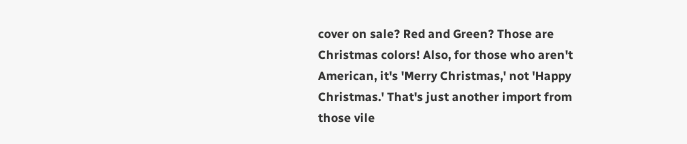cover on sale? Red and Green? Those are Christmas colors! Also, for those who aren't American, it's 'Merry Christmas,' not 'Happy Christmas.' That's just another import from those vile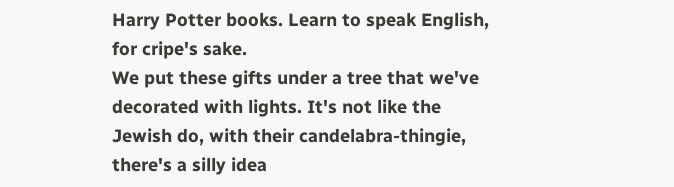Harry Potter books. Learn to speak English, for cripe's sake.
We put these gifts under a tree that we've decorated with lights. It's not like the Jewish do, with their candelabra-thingie, there's a silly idea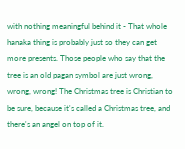with nothing meaningful behind it - That whole hanaka thing is probably just so they can get more presents. Those people who say that the tree is an old pagan symbol are just wrong, wrong, wrong! The Christmas tree is Christian to be sure, because it's called a Christmas tree, and there's an angel on top of it.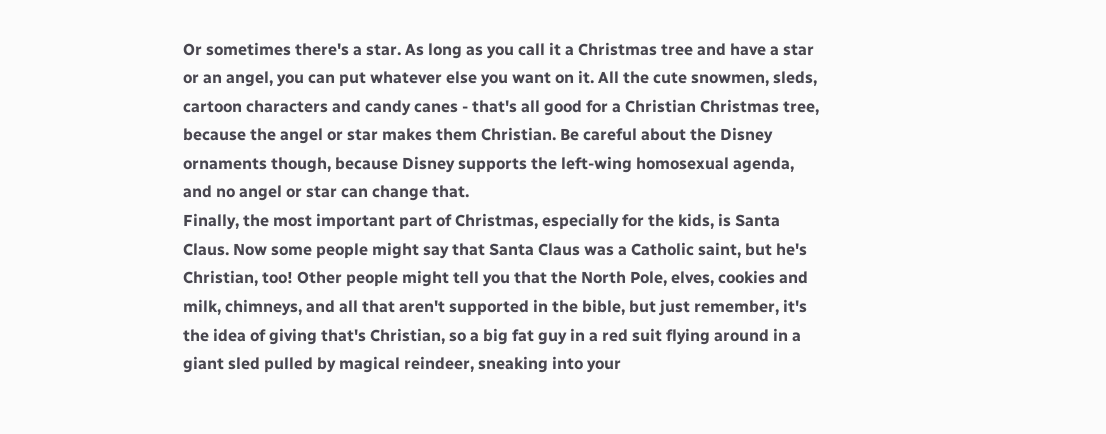Or sometimes there's a star. As long as you call it a Christmas tree and have a star or an angel, you can put whatever else you want on it. All the cute snowmen, sleds, cartoon characters and candy canes - that's all good for a Christian Christmas tree, because the angel or star makes them Christian. Be careful about the Disney ornaments though, because Disney supports the left-wing homosexual agenda, and no angel or star can change that.
Finally, the most important part of Christmas, especially for the kids, is Santa Claus. Now some people might say that Santa Claus was a Catholic saint, but he's Christian, too! Other people might tell you that the North Pole, elves, cookies and milk, chimneys, and all that aren't supported in the bible, but just remember, it's the idea of giving that's Christian, so a big fat guy in a red suit flying around in a giant sled pulled by magical reindeer, sneaking into your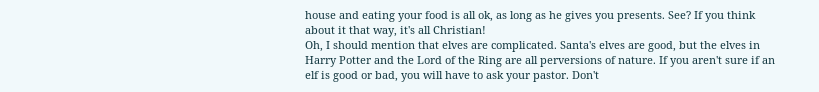house and eating your food is all ok, as long as he gives you presents. See? If you think about it that way, it's all Christian!
Oh, I should mention that elves are complicated. Santa's elves are good, but the elves in Harry Potter and the Lord of the Ring are all perversions of nature. If you aren't sure if an elf is good or bad, you will have to ask your pastor. Don't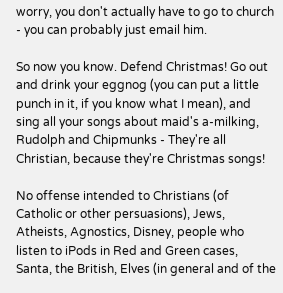worry, you don't actually have to go to church - you can probably just email him.

So now you know. Defend Christmas! Go out and drink your eggnog (you can put a little punch in it, if you know what I mean), and sing all your songs about maid's a-milking, Rudolph and Chipmunks - They're all Christian, because they're Christmas songs!

No offense intended to Christians (of Catholic or other persuasions), Jews, Atheists, Agnostics, Disney, people who listen to iPods in Red and Green cases, Santa, the British, Elves (in general and of the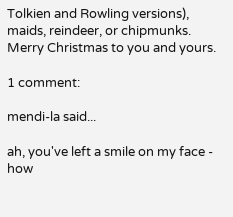Tolkien and Rowling versions), maids, reindeer, or chipmunks. Merry Christmas to you and yours.

1 comment:

mendi-la said...

ah, you've left a smile on my face - how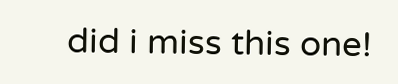did i miss this one!